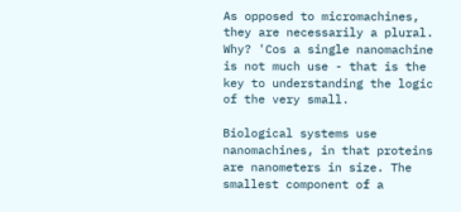As opposed to micromachines, they are necessarily a plural. Why? 'Cos a single nanomachine is not much use - that is the key to understanding the logic of the very small.

Biological systems use nanomachines, in that proteins are nanometers in size. The smallest component of a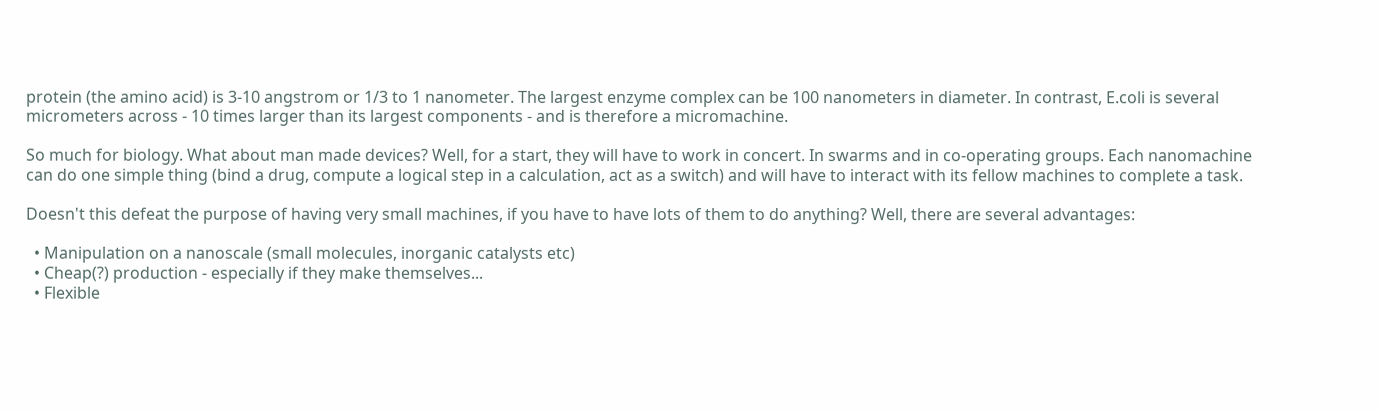protein (the amino acid) is 3-10 angstrom or 1/3 to 1 nanometer. The largest enzyme complex can be 100 nanometers in diameter. In contrast, E.coli is several micrometers across - 10 times larger than its largest components - and is therefore a micromachine.

So much for biology. What about man made devices? Well, for a start, they will have to work in concert. In swarms and in co-operating groups. Each nanomachine can do one simple thing (bind a drug, compute a logical step in a calculation, act as a switch) and will have to interact with its fellow machines to complete a task.

Doesn't this defeat the purpose of having very small machines, if you have to have lots of them to do anything? Well, there are several advantages:

  • Manipulation on a nanoscale (small molecules, inorganic catalysts etc)
  • Cheap(?) production - especially if they make themselves...
  • Flexible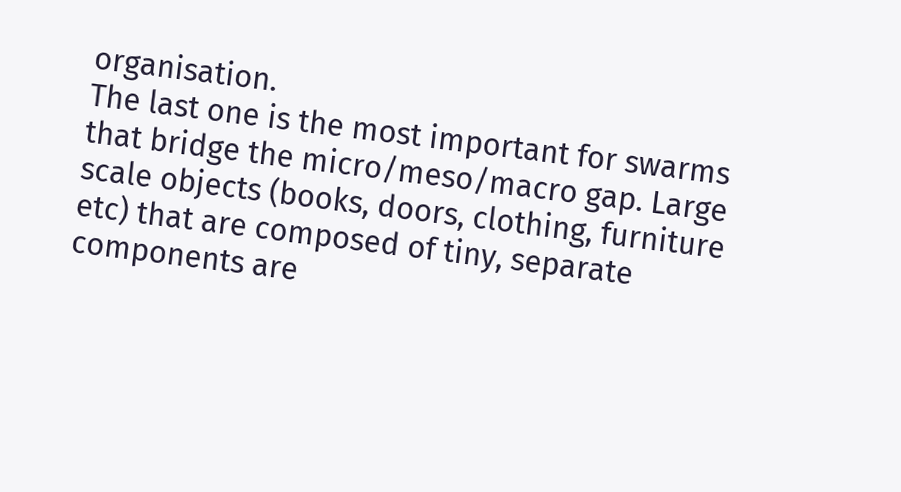organisation.
The last one is the most important for swarms that bridge the micro/meso/macro gap. Large scale objects (books, doors, clothing, furniture etc) that are composed of tiny, separate components are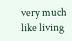very much like living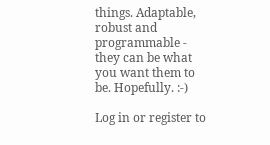things. Adaptable, robust and programmable - they can be what you want them to be. Hopefully. :-)

Log in or register to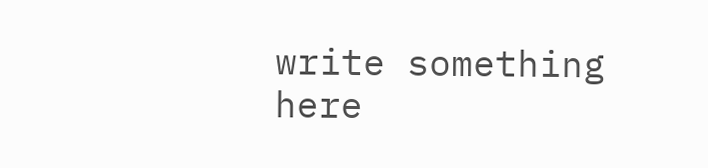write something here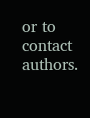or to contact authors.